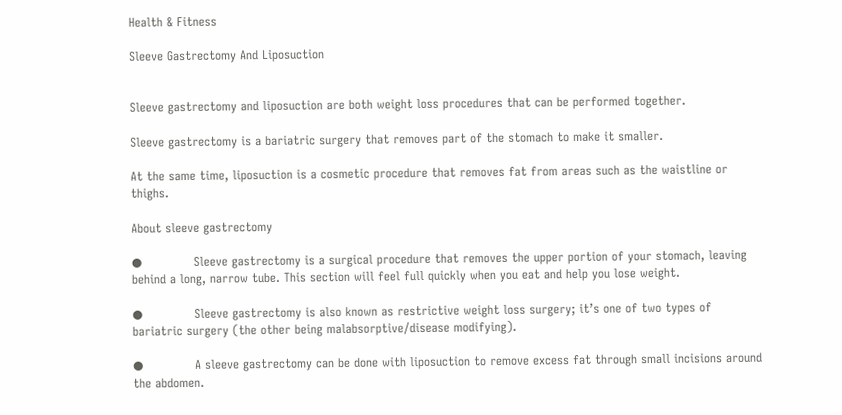Health & Fitness

Sleeve Gastrectomy And Liposuction


Sleeve gastrectomy and liposuction are both weight loss procedures that can be performed together.

Sleeve gastrectomy is a bariatric surgery that removes part of the stomach to make it smaller.

At the same time, liposuction is a cosmetic procedure that removes fat from areas such as the waistline or thighs.

About sleeve gastrectomy

●             Sleeve gastrectomy is a surgical procedure that removes the upper portion of your stomach, leaving behind a long, narrow tube. This section will feel full quickly when you eat and help you lose weight.

●             Sleeve gastrectomy is also known as restrictive weight loss surgery; it’s one of two types of bariatric surgery (the other being malabsorptive/disease modifying).

●             A sleeve gastrectomy can be done with liposuction to remove excess fat through small incisions around the abdomen.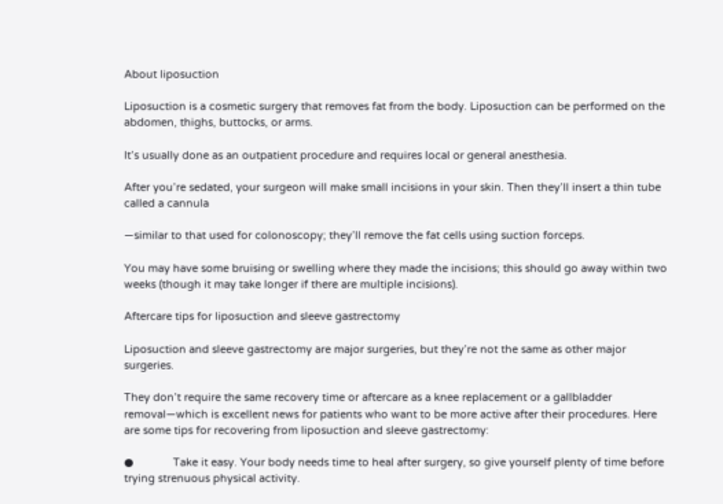About liposuction

Liposuction is a cosmetic surgery that removes fat from the body. Liposuction can be performed on the abdomen, thighs, buttocks, or arms.

It’s usually done as an outpatient procedure and requires local or general anesthesia.

After you’re sedated, your surgeon will make small incisions in your skin. Then they’ll insert a thin tube called a cannula

—similar to that used for colonoscopy; they’ll remove the fat cells using suction forceps.

You may have some bruising or swelling where they made the incisions; this should go away within two weeks (though it may take longer if there are multiple incisions).

Aftercare tips for liposuction and sleeve gastrectomy

Liposuction and sleeve gastrectomy are major surgeries, but they’re not the same as other major surgeries.

They don’t require the same recovery time or aftercare as a knee replacement or a gallbladder removal—which is excellent news for patients who want to be more active after their procedures. Here are some tips for recovering from liposuction and sleeve gastrectomy:

●             Take it easy. Your body needs time to heal after surgery, so give yourself plenty of time before trying strenuous physical activity.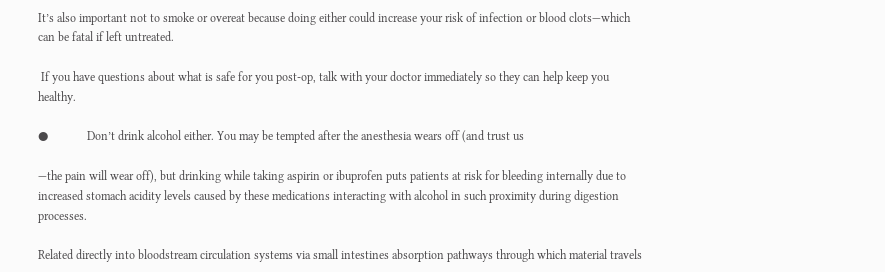It’s also important not to smoke or overeat because doing either could increase your risk of infection or blood clots—which can be fatal if left untreated.

 If you have questions about what is safe for you post-op, talk with your doctor immediately so they can help keep you healthy.

●             Don’t drink alcohol either. You may be tempted after the anesthesia wears off (and trust us

—the pain will wear off), but drinking while taking aspirin or ibuprofen puts patients at risk for bleeding internally due to increased stomach acidity levels caused by these medications interacting with alcohol in such proximity during digestion processes.

Related directly into bloodstream circulation systems via small intestines absorption pathways through which material travels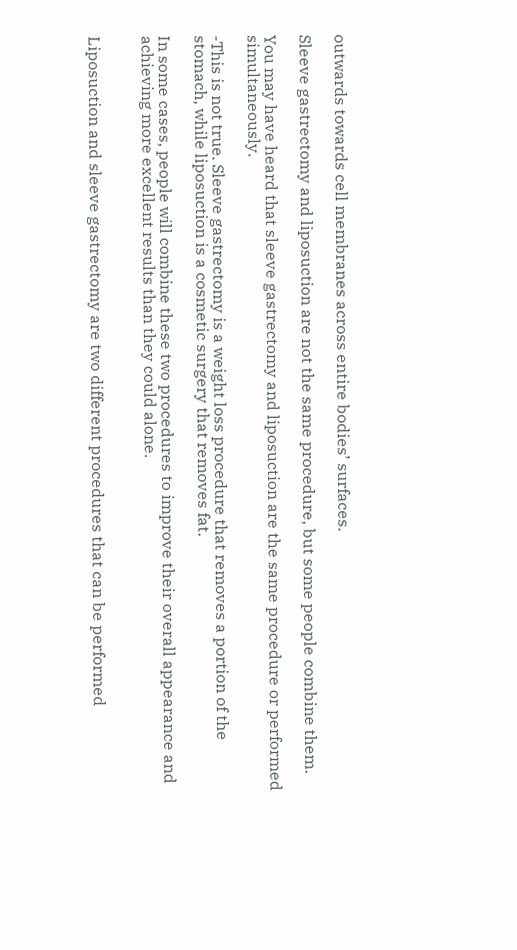outwards towards cell membranes across entire bodies’ surfaces.

Sleeve gastrectomy and liposuction are not the same procedure, but some people combine them.

You may have heard that sleeve gastrectomy and liposuction are the same procedure or performed simultaneously.

-This is not true. Sleeve gastrectomy is a weight loss procedure that removes a portion of the stomach, while liposuction is a cosmetic surgery that removes fat.

In some cases, people will combine these two procedures to improve their overall appearance and achieving more excellent results than they could alone.


Liposuction and sleeve gastrectomy are two different procedures that can be performed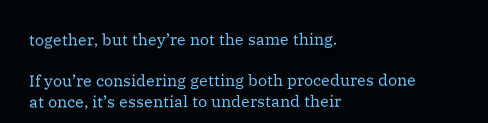together, but they’re not the same thing.

If you’re considering getting both procedures done at once, it’s essential to understand their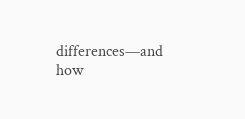differences—and how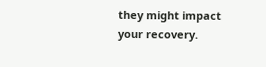they might impact your recovery.